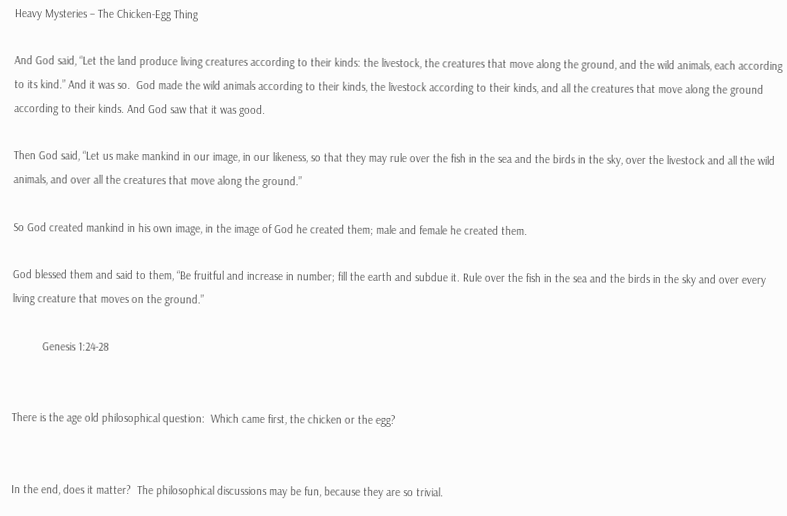Heavy Mysteries – The Chicken-Egg Thing

And God said, “Let the land produce living creatures according to their kinds: the livestock, the creatures that move along the ground, and the wild animals, each according to its kind.” And it was so.  God made the wild animals according to their kinds, the livestock according to their kinds, and all the creatures that move along the ground according to their kinds. And God saw that it was good.

Then God said, “Let us make mankind in our image, in our likeness, so that they may rule over the fish in the sea and the birds in the sky, over the livestock and all the wild animals, and over all the creatures that move along the ground.”

So God created mankind in his own image, in the image of God he created them; male and female he created them.

God blessed them and said to them, “Be fruitful and increase in number; fill the earth and subdue it. Rule over the fish in the sea and the birds in the sky and over every living creature that moves on the ground.”

          Genesis 1:24-28


There is the age old philosophical question:  Which came first, the chicken or the egg?


In the end, does it matter?  The philosophical discussions may be fun, because they are so trivial.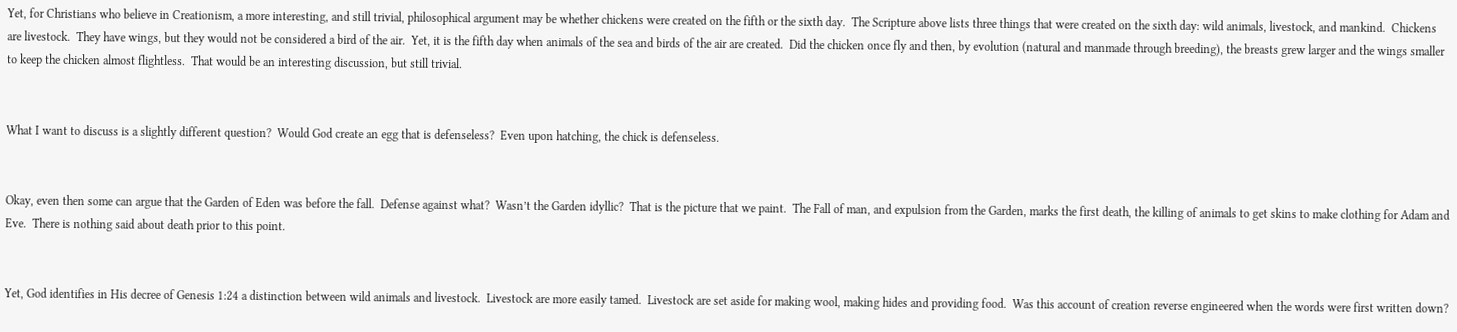Yet, for Christians who believe in Creationism, a more interesting, and still trivial, philosophical argument may be whether chickens were created on the fifth or the sixth day.  The Scripture above lists three things that were created on the sixth day: wild animals, livestock, and mankind.  Chickens are livestock.  They have wings, but they would not be considered a bird of the air.  Yet, it is the fifth day when animals of the sea and birds of the air are created.  Did the chicken once fly and then, by evolution (natural and manmade through breeding), the breasts grew larger and the wings smaller to keep the chicken almost flightless.  That would be an interesting discussion, but still trivial.


What I want to discuss is a slightly different question?  Would God create an egg that is defenseless?  Even upon hatching, the chick is defenseless.


Okay, even then some can argue that the Garden of Eden was before the fall.  Defense against what?  Wasn’t the Garden idyllic?  That is the picture that we paint.  The Fall of man, and expulsion from the Garden, marks the first death, the killing of animals to get skins to make clothing for Adam and Eve.  There is nothing said about death prior to this point.


Yet, God identifies in His decree of Genesis 1:24 a distinction between wild animals and livestock.  Livestock are more easily tamed.  Livestock are set aside for making wool, making hides and providing food.  Was this account of creation reverse engineered when the words were first written down?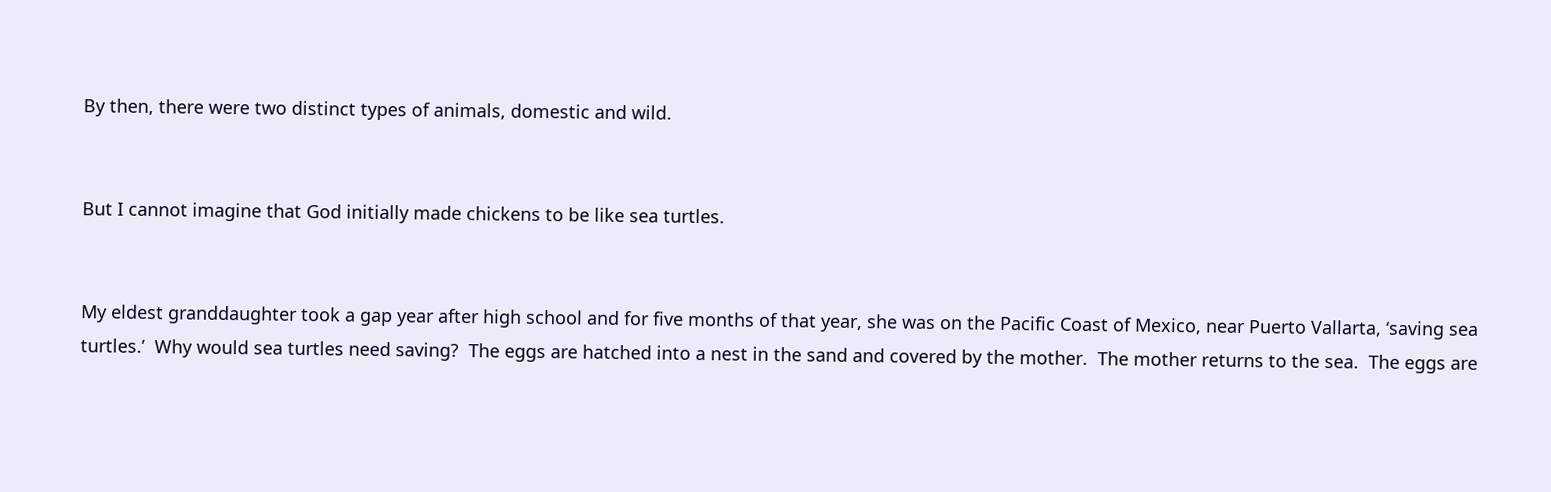By then, there were two distinct types of animals, domestic and wild.


But I cannot imagine that God initially made chickens to be like sea turtles.


My eldest granddaughter took a gap year after high school and for five months of that year, she was on the Pacific Coast of Mexico, near Puerto Vallarta, ‘saving sea turtles.’  Why would sea turtles need saving?  The eggs are hatched into a nest in the sand and covered by the mother.  The mother returns to the sea.  The eggs are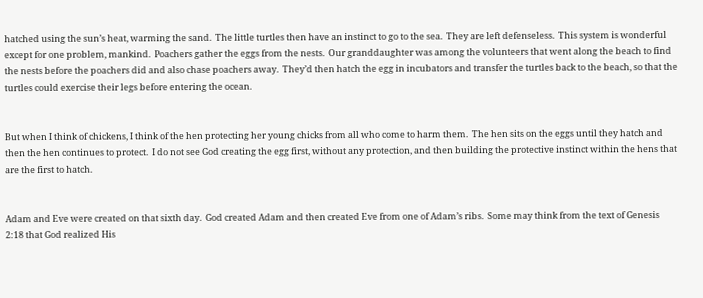hatched using the sun’s heat, warming the sand.  The little turtles then have an instinct to go to the sea.  They are left defenseless.  This system is wonderful except for one problem, mankind.  Poachers gather the eggs from the nests.  Our granddaughter was among the volunteers that went along the beach to find the nests before the poachers did and also chase poachers away.  They’d then hatch the egg in incubators and transfer the turtles back to the beach, so that the turtles could exercise their legs before entering the ocean.


But when I think of chickens, I think of the hen protecting her young chicks from all who come to harm them.  The hen sits on the eggs until they hatch and then the hen continues to protect.  I do not see God creating the egg first, without any protection, and then building the protective instinct within the hens that are the first to hatch.


Adam and Eve were created on that sixth day.  God created Adam and then created Eve from one of Adam’s ribs.  Some may think from the text of Genesis 2:18 that God realized His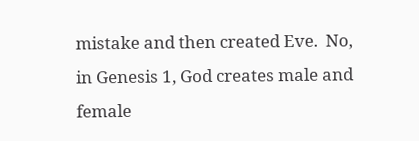mistake and then created Eve.  No, in Genesis 1, God creates male and female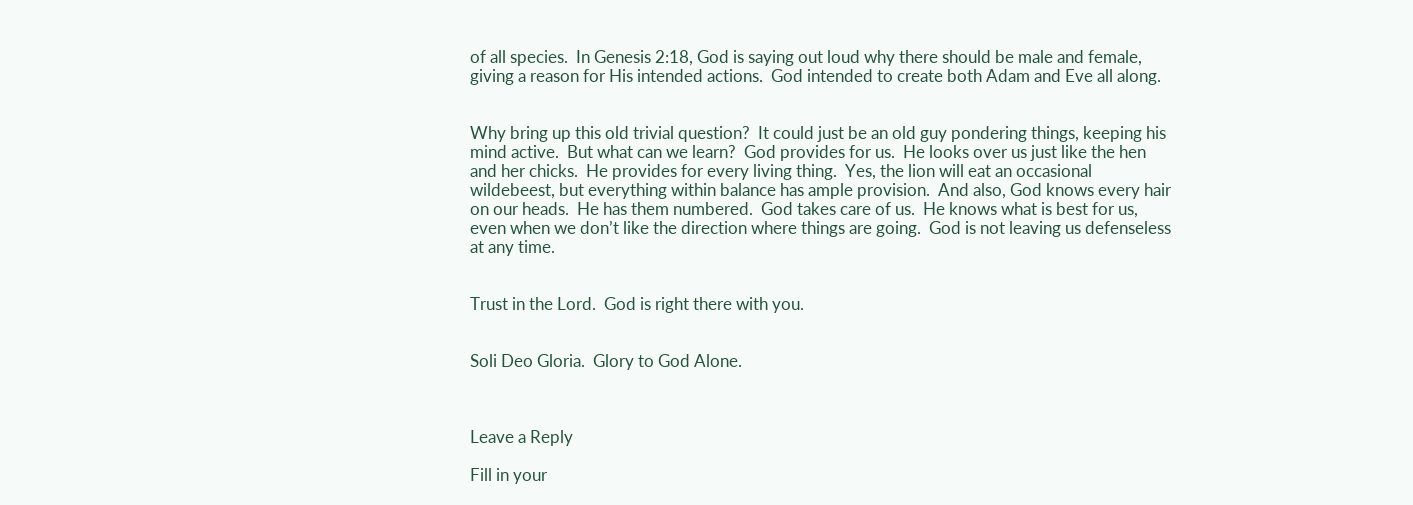of all species.  In Genesis 2:18, God is saying out loud why there should be male and female, giving a reason for His intended actions.  God intended to create both Adam and Eve all along.


Why bring up this old trivial question?  It could just be an old guy pondering things, keeping his mind active.  But what can we learn?  God provides for us.  He looks over us just like the hen and her chicks.  He provides for every living thing.  Yes, the lion will eat an occasional wildebeest, but everything within balance has ample provision.  And also, God knows every hair on our heads.  He has them numbered.  God takes care of us.  He knows what is best for us, even when we don’t like the direction where things are going.  God is not leaving us defenseless at any time.


Trust in the Lord.  God is right there with you.


Soli Deo Gloria.  Glory to God Alone.



Leave a Reply

Fill in your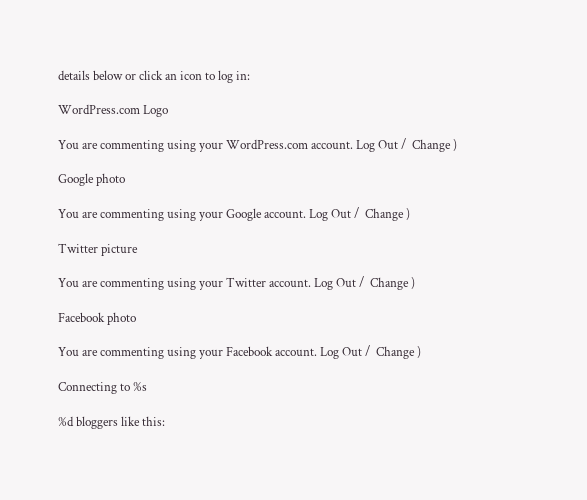details below or click an icon to log in:

WordPress.com Logo

You are commenting using your WordPress.com account. Log Out /  Change )

Google photo

You are commenting using your Google account. Log Out /  Change )

Twitter picture

You are commenting using your Twitter account. Log Out /  Change )

Facebook photo

You are commenting using your Facebook account. Log Out /  Change )

Connecting to %s

%d bloggers like this: